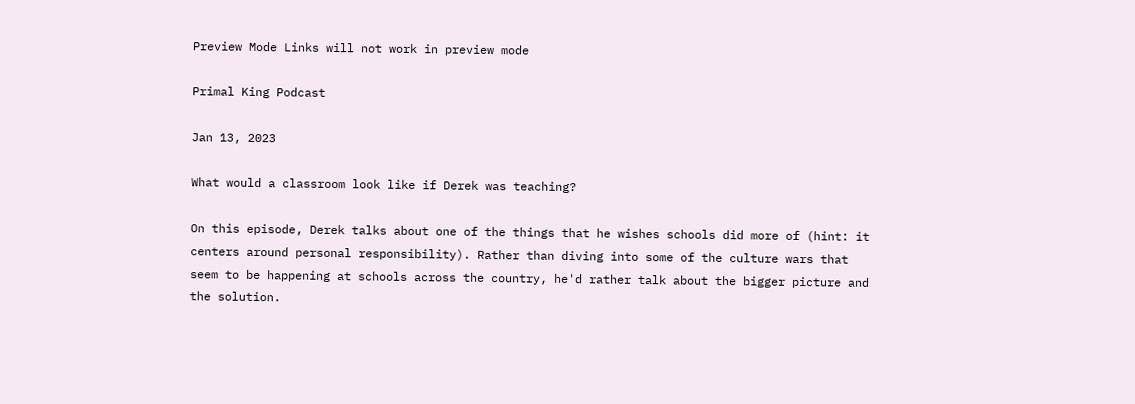Preview Mode Links will not work in preview mode

Primal King Podcast

Jan 13, 2023

What would a classroom look like if Derek was teaching?

On this episode, Derek talks about one of the things that he wishes schools did more of (hint: it centers around personal responsibility). Rather than diving into some of the culture wars that seem to be happening at schools across the country, he'd rather talk about the bigger picture and the solution.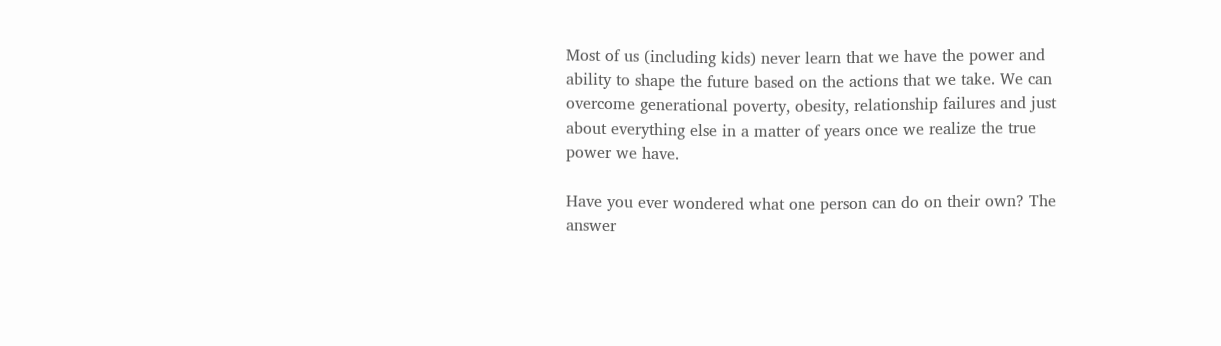Most of us (including kids) never learn that we have the power and ability to shape the future based on the actions that we take. We can overcome generational poverty, obesity, relationship failures and just about everything else in a matter of years once we realize the true power we have.

Have you ever wondered what one person can do on their own? The answer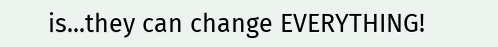is...they can change EVERYTHING!